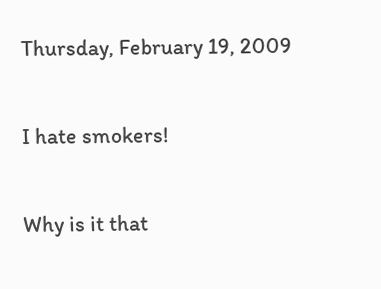Thursday, February 19, 2009

I hate smokers!

Why is it that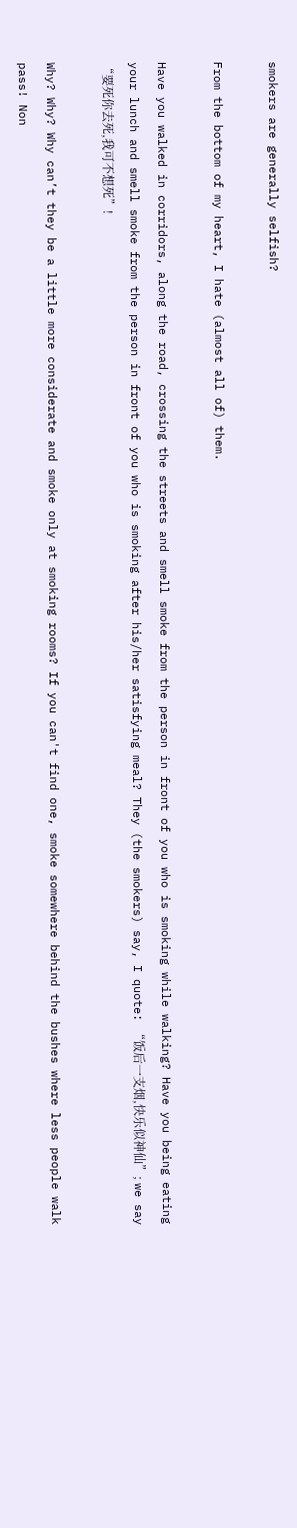smokers are generally selfish?

From the bottom of my heart, I hate (almost all of) them.

Have you walked in corridors, along the road, crossing the streets and smell smoke from the person in front of you who is smoking while walking? Have you being eating your lunch and smell smoke from the person in front of you who is smoking after his/her satisfying meal? They (the smokers) say, I quote: “饭后一支烟,快乐似神仙”; we say “要死你去死,我可不想死”!

Why? Why? Why can’t they be a little more considerate and smoke only at smoking rooms? If you can't find one, smoke somewhere behind the bushes where less people walk pass! Non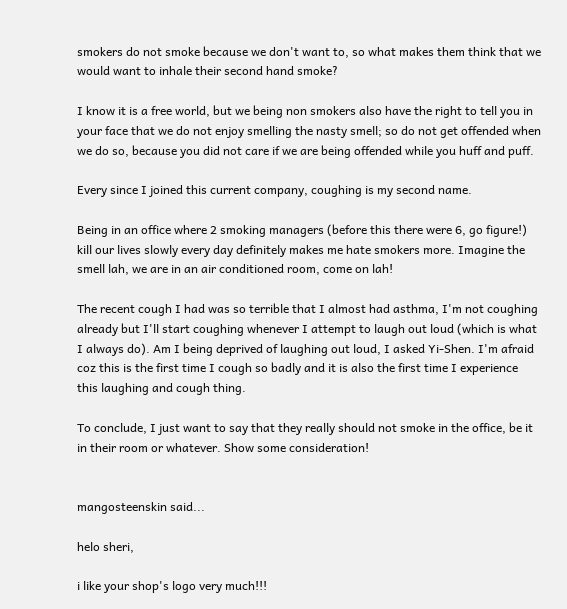smokers do not smoke because we don't want to, so what makes them think that we would want to inhale their second hand smoke?

I know it is a free world, but we being non smokers also have the right to tell you in your face that we do not enjoy smelling the nasty smell; so do not get offended when we do so, because you did not care if we are being offended while you huff and puff.

Every since I joined this current company, coughing is my second name.

Being in an office where 2 smoking managers (before this there were 6, go figure!) kill our lives slowly every day definitely makes me hate smokers more. Imagine the smell lah, we are in an air conditioned room, come on lah!

The recent cough I had was so terrible that I almost had asthma, I'm not coughing already but I'll start coughing whenever I attempt to laugh out loud (which is what I always do). Am I being deprived of laughing out loud, I asked Yi-Shen. I'm afraid coz this is the first time I cough so badly and it is also the first time I experience this laughing and cough thing.

To conclude, I just want to say that they really should not smoke in the office, be it in their room or whatever. Show some consideration!


mangosteenskin said...

helo sheri,

i like your shop's logo very much!!!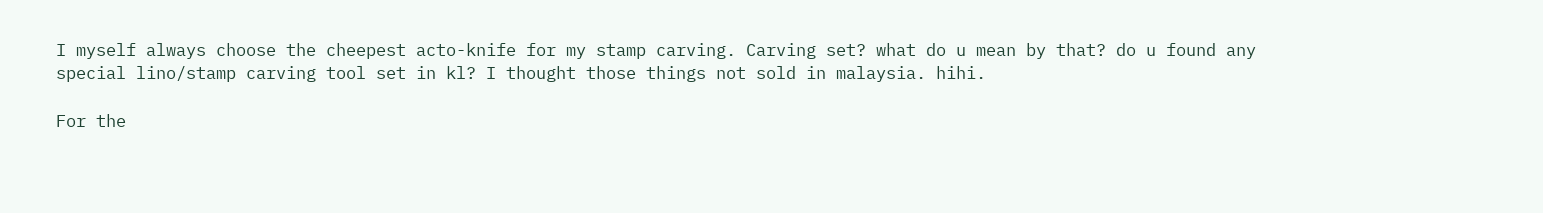I myself always choose the cheepest acto-knife for my stamp carving. Carving set? what do u mean by that? do u found any special lino/stamp carving tool set in kl? I thought those things not sold in malaysia. hihi.

For the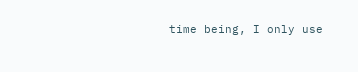time being, I only use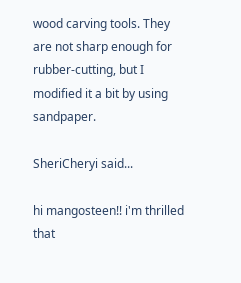wood carving tools. They are not sharp enough for rubber-cutting, but I modified it a bit by using sandpaper.

SheriCheryi said...

hi mangosteen!! i'm thrilled that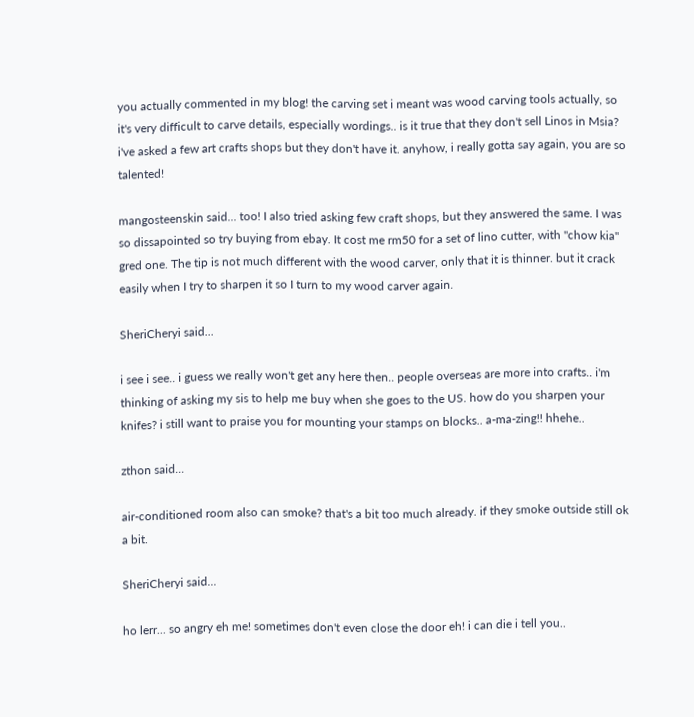you actually commented in my blog! the carving set i meant was wood carving tools actually, so it's very difficult to carve details, especially wordings.. is it true that they don't sell Linos in Msia? i've asked a few art crafts shops but they don't have it. anyhow, i really gotta say again, you are so talented!

mangosteenskin said... too! I also tried asking few craft shops, but they answered the same. I was so dissapointed so try buying from ebay. It cost me rm50 for a set of lino cutter, with "chow kia" gred one. The tip is not much different with the wood carver, only that it is thinner. but it crack easily when I try to sharpen it so I turn to my wood carver again.

SheriCheryi said...

i see i see.. i guess we really won't get any here then.. people overseas are more into crafts.. i'm thinking of asking my sis to help me buy when she goes to the US. how do you sharpen your knifes? i still want to praise you for mounting your stamps on blocks.. a-ma-zing!! hhehe..

zthon said...

air-conditioned room also can smoke? that's a bit too much already. if they smoke outside still ok a bit.

SheriCheryi said...

ho lerr... so angry eh me! sometimes don't even close the door eh! i can die i tell you..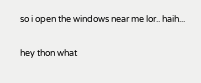so i open the windows near me lor.. haih...

hey thon what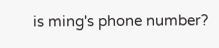is ming's phone number?